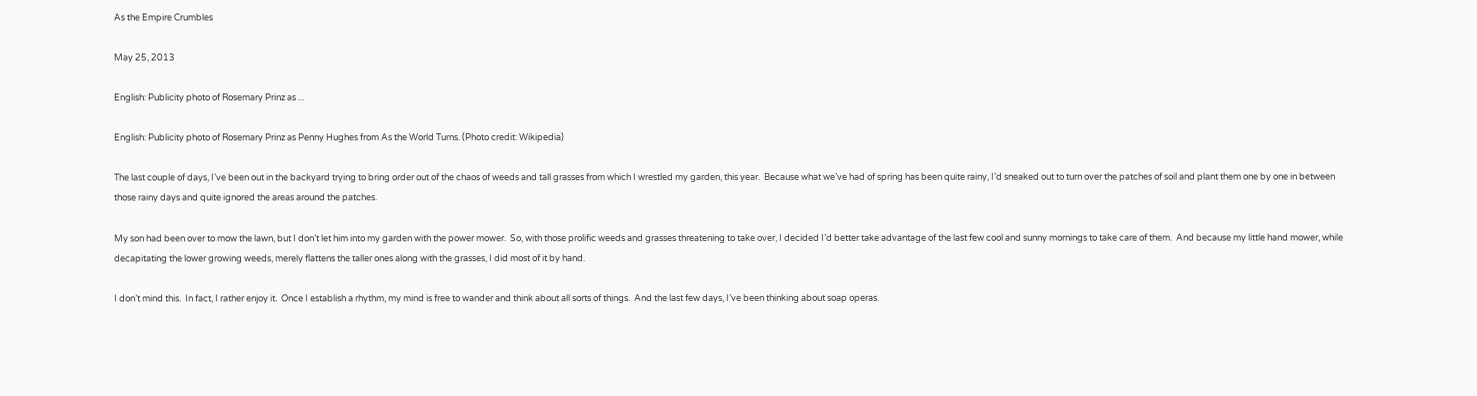As the Empire Crumbles

May 25, 2013

English: Publicity photo of Rosemary Prinz as ...

English: Publicity photo of Rosemary Prinz as Penny Hughes from As the World Turns. (Photo credit: Wikipedia)

The last couple of days, I’ve been out in the backyard trying to bring order out of the chaos of weeds and tall grasses from which I wrestled my garden, this year.  Because what we’ve had of spring has been quite rainy, I’d sneaked out to turn over the patches of soil and plant them one by one in between those rainy days and quite ignored the areas around the patches.

My son had been over to mow the lawn, but I don’t let him into my garden with the power mower.  So, with those prolific weeds and grasses threatening to take over, I decided I’d better take advantage of the last few cool and sunny mornings to take care of them.  And because my little hand mower, while decapitating the lower growing weeds, merely flattens the taller ones along with the grasses, I did most of it by hand.

I don’t mind this.  In fact, I rather enjoy it.  Once I establish a rhythm, my mind is free to wander and think about all sorts of things.  And the last few days, I’ve been thinking about soap operas.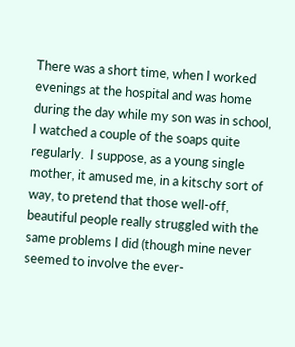There was a short time, when I worked evenings at the hospital and was home during the day while my son was in school, I watched a couple of the soaps quite regularly.  I suppose, as a young single mother, it amused me, in a kitschy sort of way, to pretend that those well-off, beautiful people really struggled with the same problems I did (though mine never seemed to involve the ever-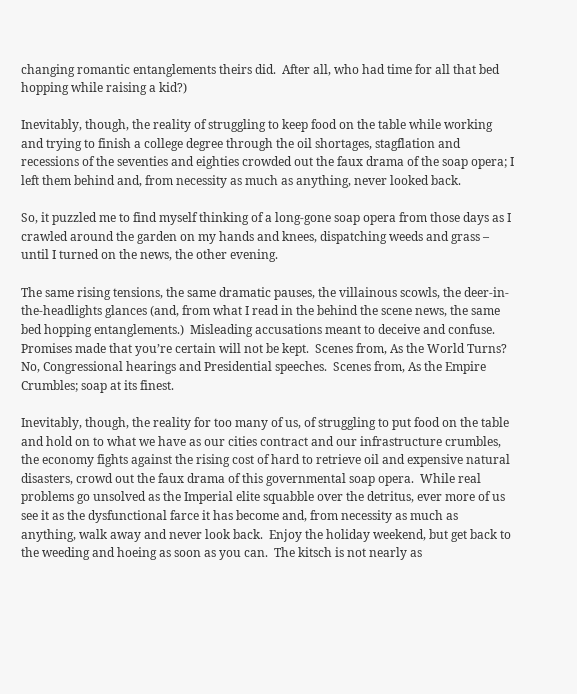changing romantic entanglements theirs did.  After all, who had time for all that bed hopping while raising a kid?)

Inevitably, though, the reality of struggling to keep food on the table while working and trying to finish a college degree through the oil shortages, stagflation and recessions of the seventies and eighties crowded out the faux drama of the soap opera; I left them behind and, from necessity as much as anything, never looked back.

So, it puzzled me to find myself thinking of a long-gone soap opera from those days as I crawled around the garden on my hands and knees, dispatching weeds and grass – until I turned on the news, the other evening.

The same rising tensions, the same dramatic pauses, the villainous scowls, the deer-in-the-headlights glances (and, from what I read in the behind the scene news, the same bed hopping entanglements.)  Misleading accusations meant to deceive and confuse.  Promises made that you’re certain will not be kept.  Scenes from, As the World Turns?  No, Congressional hearings and Presidential speeches.  Scenes from, As the Empire Crumbles; soap at its finest.

Inevitably, though, the reality for too many of us, of struggling to put food on the table and hold on to what we have as our cities contract and our infrastructure crumbles, the economy fights against the rising cost of hard to retrieve oil and expensive natural disasters, crowd out the faux drama of this governmental soap opera.  While real problems go unsolved as the Imperial elite squabble over the detritus, ever more of us see it as the dysfunctional farce it has become and, from necessity as much as anything, walk away and never look back.  Enjoy the holiday weekend, but get back to the weeding and hoeing as soon as you can.  The kitsch is not nearly as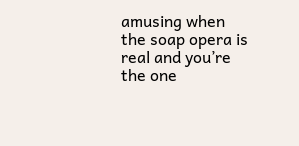amusing when the soap opera is real and you’re the one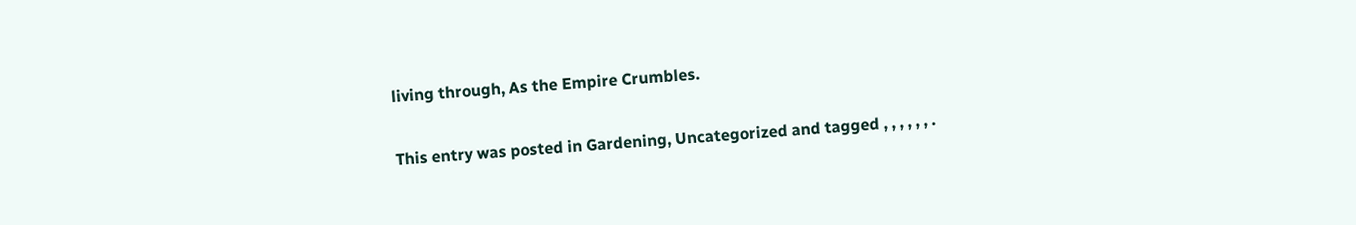living through, As the Empire Crumbles.

This entry was posted in Gardening, Uncategorized and tagged , , , , , , .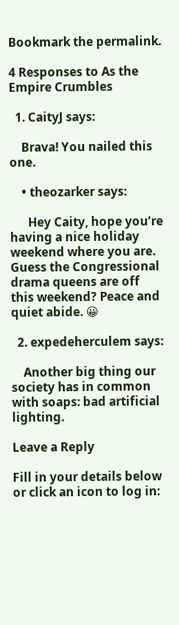Bookmark the permalink.

4 Responses to As the Empire Crumbles

  1. CaityJ says:

    Brava! You nailed this one.

    • theozarker says:

      Hey Caity, hope you’re having a nice holiday weekend where you are. Guess the Congressional drama queens are off this weekend? Peace and quiet abide. 😀

  2. expedeherculem says:

    Another big thing our society has in common with soaps: bad artificial lighting.

Leave a Reply

Fill in your details below or click an icon to log in: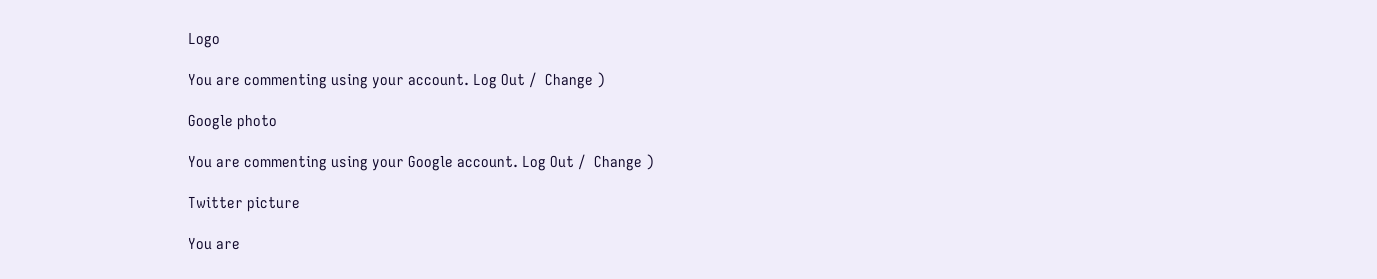Logo

You are commenting using your account. Log Out /  Change )

Google photo

You are commenting using your Google account. Log Out /  Change )

Twitter picture

You are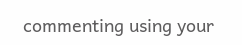commenting using your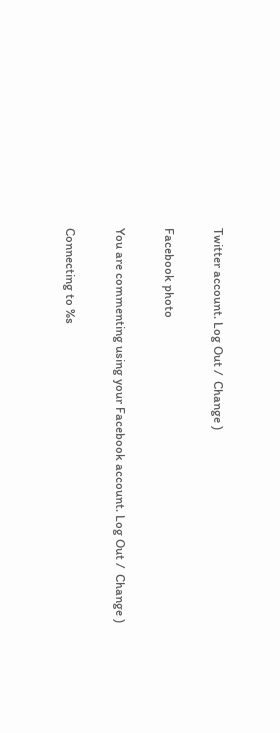Twitter account. Log Out /  Change )

Facebook photo

You are commenting using your Facebook account. Log Out /  Change )

Connecting to %s